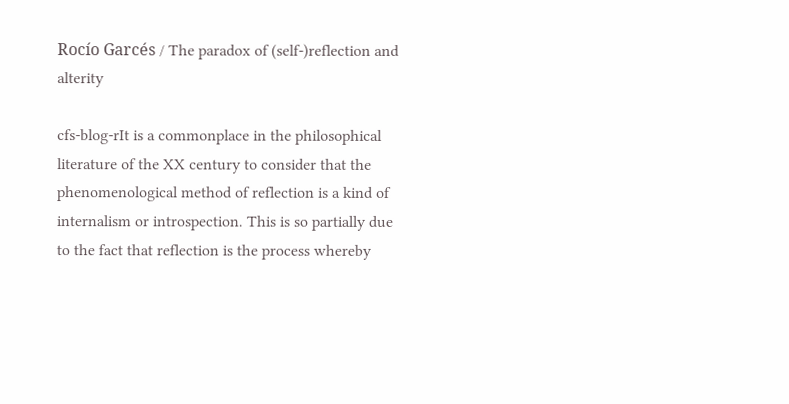Rocío Garcés / The paradox of (self-)reflection and alterity

cfs-blog-rIt is a commonplace in the philosophical literature of the XX century to consider that the phenomenological method of reflection is a kind of internalism or introspection. This is so partially due to the fact that reflection is the process whereby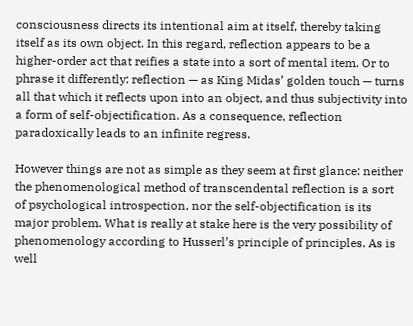consciousness directs its intentional aim at itself, thereby taking itself as its own object. In this regard, reflection appears to be a higher-order act that reifies a state into a sort of mental item. Or to phrase it differently: reflection — as King Midas’ golden touch — turns all that which it reflects upon into an object, and thus subjectivity into a form of self-objectification. As a consequence, reflection paradoxically leads to an infinite regress.

However things are not as simple as they seem at first glance: neither the phenomenological method of transcendental reflection is a sort of psychological introspection, nor the self-objectification is its major problem. What is really at stake here is the very possibility of phenomenology according to Husserl’s principle of principles. As is well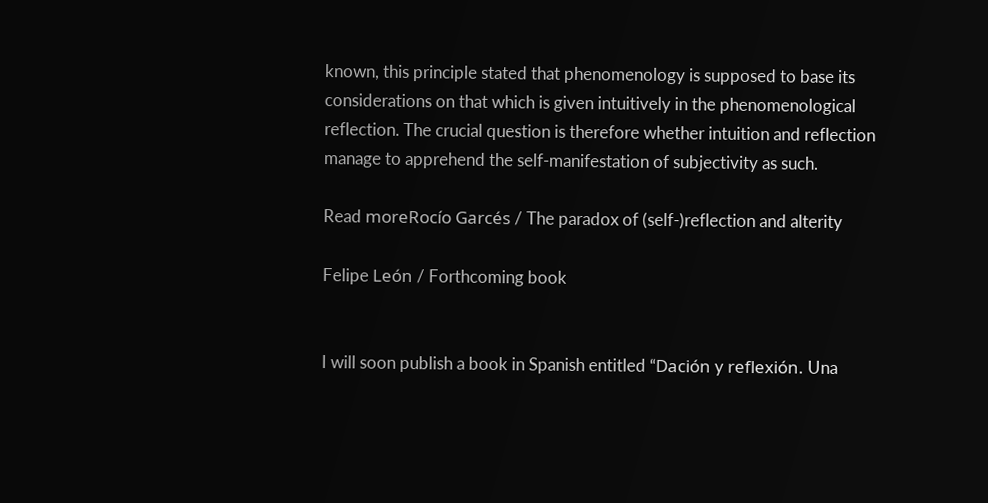known, this principle stated that phenomenology is supposed to base its considerations on that which is given intuitively in the phenomenological reflection. The crucial question is therefore whether intuition and reflection manage to apprehend the self-manifestation of subjectivity as such.

Read moreRocío Garcés / The paradox of (self-)reflection and alterity

Felipe León / Forthcoming book


I will soon publish a book in Spanish entitled “Dación y reflexión. Una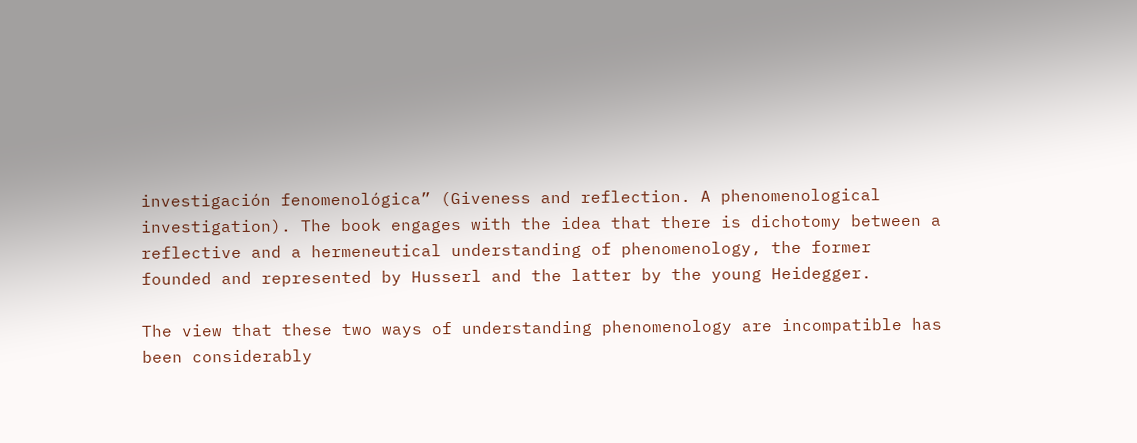investigación fenomenológica” (Giveness and reflection. A phenomenological investigation). The book engages with the idea that there is dichotomy between a reflective and a hermeneutical understanding of phenomenology, the former founded and represented by Husserl and the latter by the young Heidegger.

The view that these two ways of understanding phenomenology are incompatible has been considerably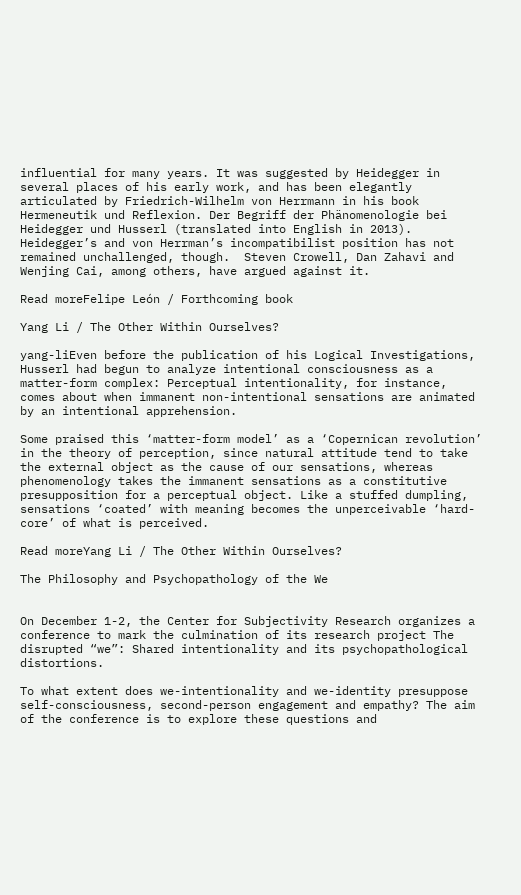influential for many years. It was suggested by Heidegger in several places of his early work, and has been elegantly articulated by Friedrich-Wilhelm von Herrmann in his book Hermeneutik und Reflexion. Der Begriff der Phänomenologie bei Heidegger und Husserl (translated into English in 2013). Heidegger’s and von Herrman’s incompatibilist position has not remained unchallenged, though.  Steven Crowell, Dan Zahavi and Wenjing Cai, among others, have argued against it.

Read moreFelipe León / Forthcoming book

Yang Li / The Other Within Ourselves?

yang-liEven before the publication of his Logical Investigations, Husserl had begun to analyze intentional consciousness as a matter-form complex: Perceptual intentionality, for instance, comes about when immanent non-intentional sensations are animated by an intentional apprehension.

Some praised this ‘matter-form model’ as a ‘Copernican revolution’ in the theory of perception, since natural attitude tend to take the external object as the cause of our sensations, whereas phenomenology takes the immanent sensations as a constitutive presupposition for a perceptual object. Like a stuffed dumpling, sensations ‘coated’ with meaning becomes the unperceivable ‘hard-core’ of what is perceived.

Read moreYang Li / The Other Within Ourselves?

The Philosophy and Psychopathology of the We


On December 1-2, the Center for Subjectivity Research organizes a conference to mark the culmination of its research project The disrupted “we”: Shared intentionality and its psychopathological distortions.

To what extent does we-intentionality and we-identity presuppose self-consciousness, second-person engagement and empathy? The aim of the conference is to explore these questions and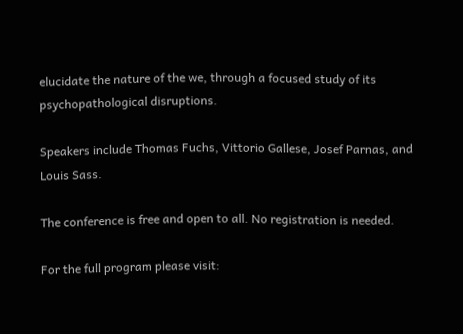elucidate the nature of the we, through a focused study of its psychopathological disruptions.

Speakers include Thomas Fuchs, Vittorio Gallese, Josef Parnas, and Louis Sass.

The conference is free and open to all. No registration is needed.

For the full program please visit: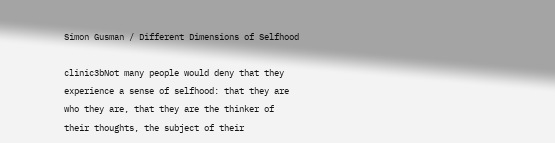Simon Gusman / Different Dimensions of Selfhood

clinic3bNot many people would deny that they experience a sense of selfhood: that they are who they are, that they are the thinker of their thoughts, the subject of their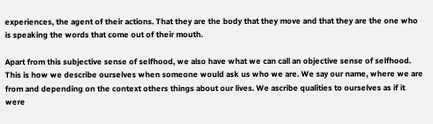experiences, the agent of their actions. That they are the body that they move and that they are the one who is speaking the words that come out of their mouth.

Apart from this subjective sense of selfhood, we also have what we can call an objective sense of selfhood. This is how we describe ourselves when someone would ask us who we are. We say our name, where we are from and depending on the context others things about our lives. We ascribe qualities to ourselves as if it were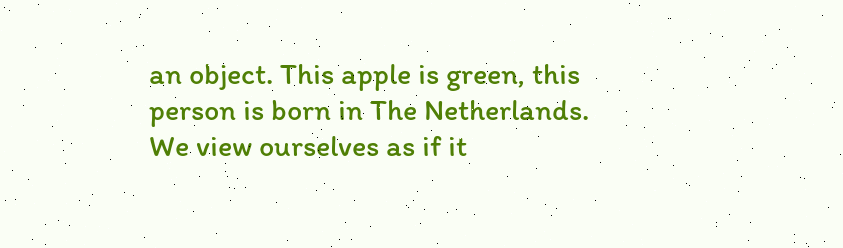an object. This apple is green, this person is born in The Netherlands. We view ourselves as if it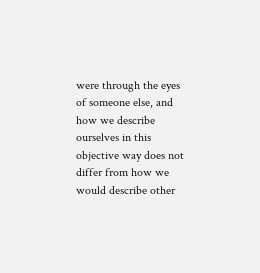were through the eyes of someone else, and how we describe ourselves in this objective way does not differ from how we would describe other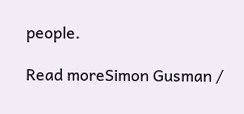people.

Read moreSimon Gusman /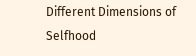Different Dimensions of Selfhood